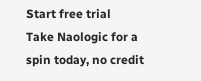Start free trial
Take Naologic for a spin today, no credit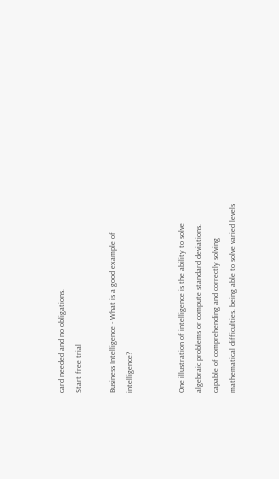card needed and no obligations.
Start free trial

Business Intelligence - What is a good example of intelligence?


One illustration of intelligence is the ability to solve algebraic problems or compute standard deviations. capable of comprehending and correctly solving mathematical difficulties. being able to solve varied levels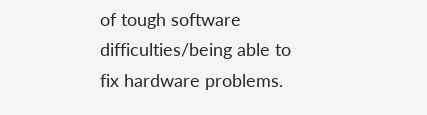of tough software difficulties/being able to fix hardware problems.